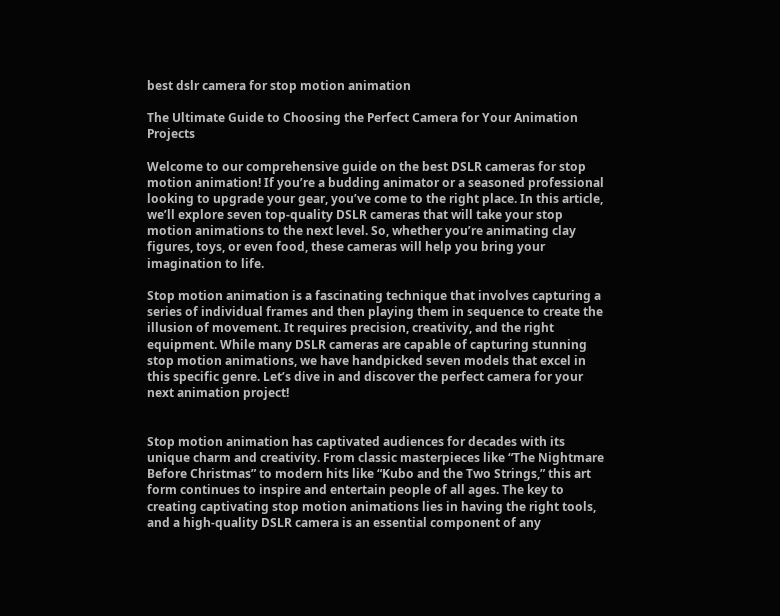best dslr camera for stop motion animation

The Ultimate Guide to Choosing the Perfect Camera for Your Animation Projects

Welcome to our comprehensive guide on the best DSLR cameras for stop motion animation! If you’re a budding animator or a seasoned professional looking to upgrade your gear, you’ve come to the right place. In this article, we’ll explore seven top-quality DSLR cameras that will take your stop motion animations to the next level. So, whether you’re animating clay figures, toys, or even food, these cameras will help you bring your imagination to life.

Stop motion animation is a fascinating technique that involves capturing a series of individual frames and then playing them in sequence to create the illusion of movement. It requires precision, creativity, and the right equipment. While many DSLR cameras are capable of capturing stunning stop motion animations, we have handpicked seven models that excel in this specific genre. Let’s dive in and discover the perfect camera for your next animation project!


Stop motion animation has captivated audiences for decades with its unique charm and creativity. From classic masterpieces like “The Nightmare Before Christmas” to modern hits like “Kubo and the Two Strings,” this art form continues to inspire and entertain people of all ages. The key to creating captivating stop motion animations lies in having the right tools, and a high-quality DSLR camera is an essential component of any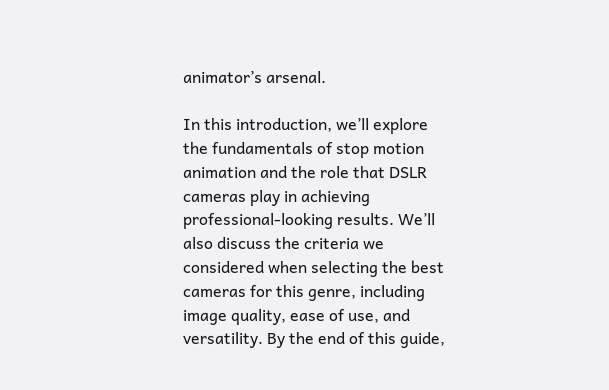animator’s arsenal.

In this introduction, we’ll explore the fundamentals of stop motion animation and the role that DSLR cameras play in achieving professional-looking results. We’ll also discuss the criteria we considered when selecting the best cameras for this genre, including image quality, ease of use, and versatility. By the end of this guide,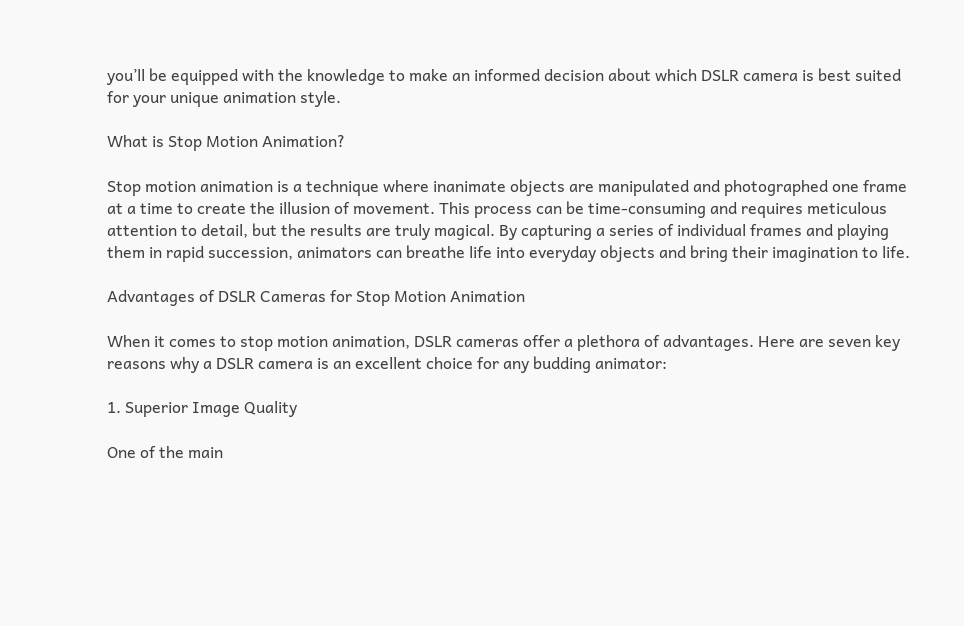you’ll be equipped with the knowledge to make an informed decision about which DSLR camera is best suited for your unique animation style.

What is Stop Motion Animation?

Stop motion animation is a technique where inanimate objects are manipulated and photographed one frame at a time to create the illusion of movement. This process can be time-consuming and requires meticulous attention to detail, but the results are truly magical. By capturing a series of individual frames and playing them in rapid succession, animators can breathe life into everyday objects and bring their imagination to life.

Advantages of DSLR Cameras for Stop Motion Animation

When it comes to stop motion animation, DSLR cameras offer a plethora of advantages. Here are seven key reasons why a DSLR camera is an excellent choice for any budding animator:

1. Superior Image Quality

One of the main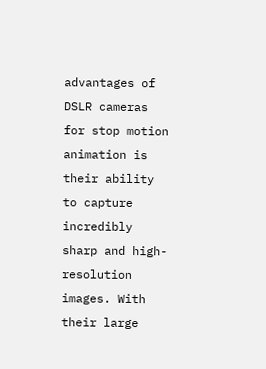advantages of DSLR cameras for stop motion animation is their ability to capture incredibly sharp and high-resolution images. With their large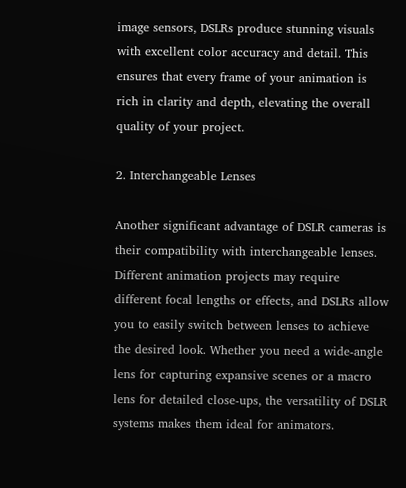image sensors, DSLRs produce stunning visuals with excellent color accuracy and detail. This ensures that every frame of your animation is rich in clarity and depth, elevating the overall quality of your project.

2. Interchangeable Lenses

Another significant advantage of DSLR cameras is their compatibility with interchangeable lenses. Different animation projects may require different focal lengths or effects, and DSLRs allow you to easily switch between lenses to achieve the desired look. Whether you need a wide-angle lens for capturing expansive scenes or a macro lens for detailed close-ups, the versatility of DSLR systems makes them ideal for animators.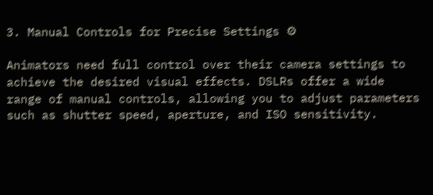3. Manual Controls for Precise Settings ⚙

Animators need full control over their camera settings to achieve the desired visual effects. DSLRs offer a wide range of manual controls, allowing you to adjust parameters such as shutter speed, aperture, and ISO sensitivity.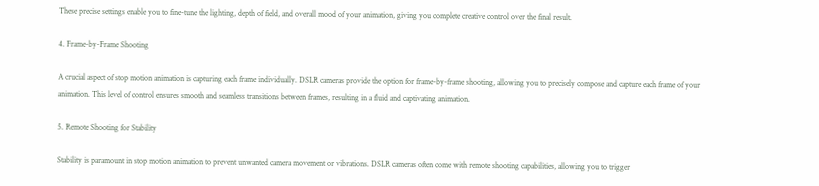These precise settings enable you to fine-tune the lighting, depth of field, and overall mood of your animation, giving you complete creative control over the final result.

4. Frame-by-Frame Shooting

A crucial aspect of stop motion animation is capturing each frame individually. DSLR cameras provide the option for frame-by-frame shooting, allowing you to precisely compose and capture each frame of your animation. This level of control ensures smooth and seamless transitions between frames, resulting in a fluid and captivating animation.

5. Remote Shooting for Stability

Stability is paramount in stop motion animation to prevent unwanted camera movement or vibrations. DSLR cameras often come with remote shooting capabilities, allowing you to trigger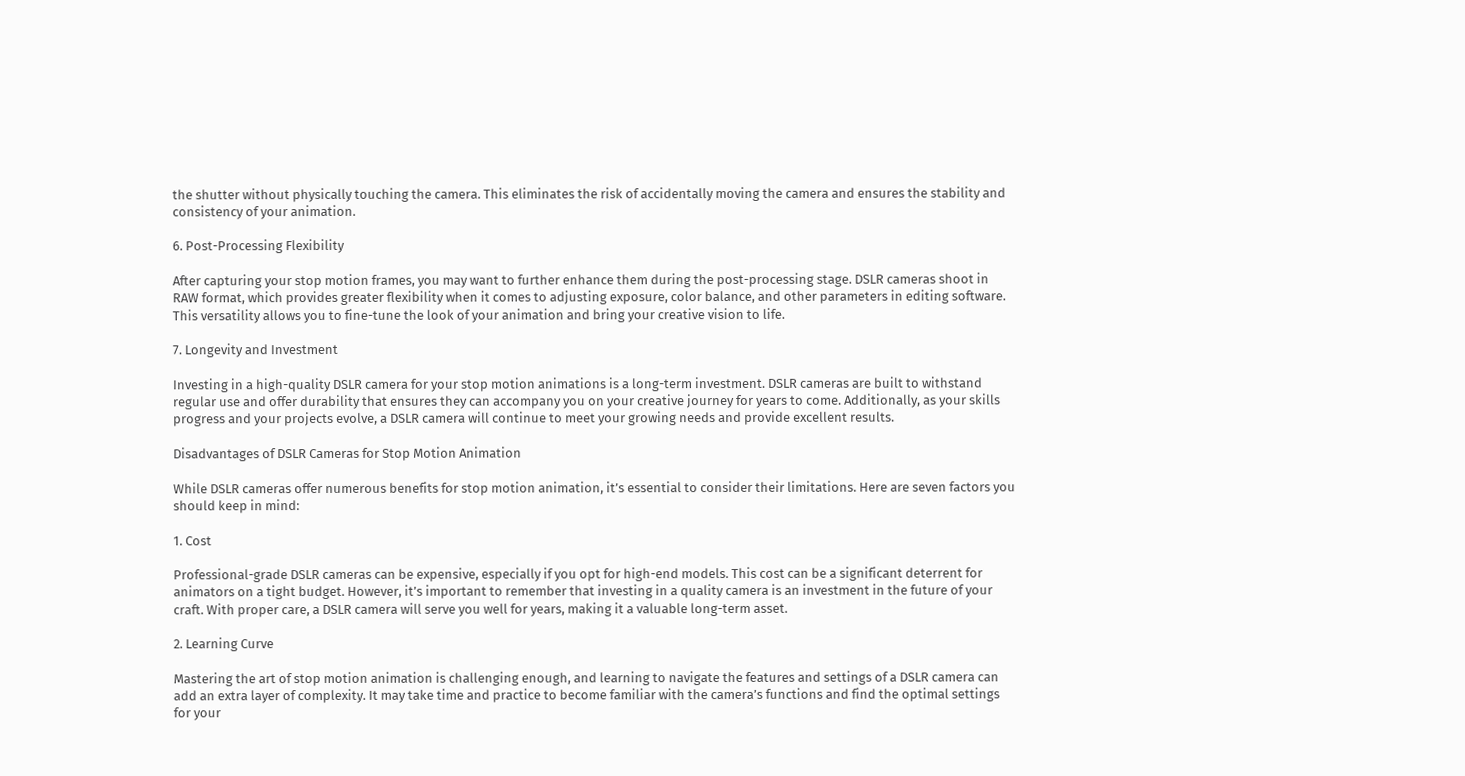the shutter without physically touching the camera. This eliminates the risk of accidentally moving the camera and ensures the stability and consistency of your animation.

6. Post-Processing Flexibility

After capturing your stop motion frames, you may want to further enhance them during the post-processing stage. DSLR cameras shoot in RAW format, which provides greater flexibility when it comes to adjusting exposure, color balance, and other parameters in editing software. This versatility allows you to fine-tune the look of your animation and bring your creative vision to life.

7. Longevity and Investment

Investing in a high-quality DSLR camera for your stop motion animations is a long-term investment. DSLR cameras are built to withstand regular use and offer durability that ensures they can accompany you on your creative journey for years to come. Additionally, as your skills progress and your projects evolve, a DSLR camera will continue to meet your growing needs and provide excellent results.

Disadvantages of DSLR Cameras for Stop Motion Animation

While DSLR cameras offer numerous benefits for stop motion animation, it’s essential to consider their limitations. Here are seven factors you should keep in mind:

1. Cost

Professional-grade DSLR cameras can be expensive, especially if you opt for high-end models. This cost can be a significant deterrent for animators on a tight budget. However, it’s important to remember that investing in a quality camera is an investment in the future of your craft. With proper care, a DSLR camera will serve you well for years, making it a valuable long-term asset.

2. Learning Curve

Mastering the art of stop motion animation is challenging enough, and learning to navigate the features and settings of a DSLR camera can add an extra layer of complexity. It may take time and practice to become familiar with the camera’s functions and find the optimal settings for your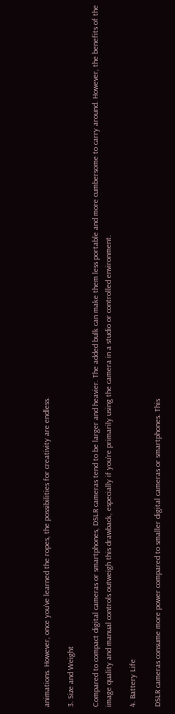animations. However, once you’ve learned the ropes, the possibilities for creativity are endless.

3. Size and Weight

Compared to compact digital cameras or smartphones, DSLR cameras tend to be larger and heavier. The added bulk can make them less portable and more cumbersome to carry around. However, the benefits of the image quality and manual controls outweigh this drawback, especially if you’re primarily using the camera in a studio or controlled environment.

4. Battery Life

DSLR cameras consume more power compared to smaller digital cameras or smartphones. This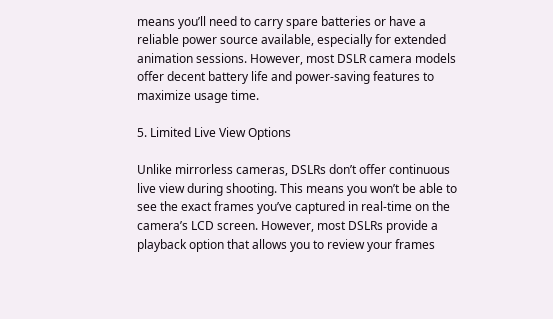means you’ll need to carry spare batteries or have a reliable power source available, especially for extended animation sessions. However, most DSLR camera models offer decent battery life and power-saving features to maximize usage time.

5. Limited Live View Options

Unlike mirrorless cameras, DSLRs don’t offer continuous live view during shooting. This means you won’t be able to see the exact frames you’ve captured in real-time on the camera’s LCD screen. However, most DSLRs provide a playback option that allows you to review your frames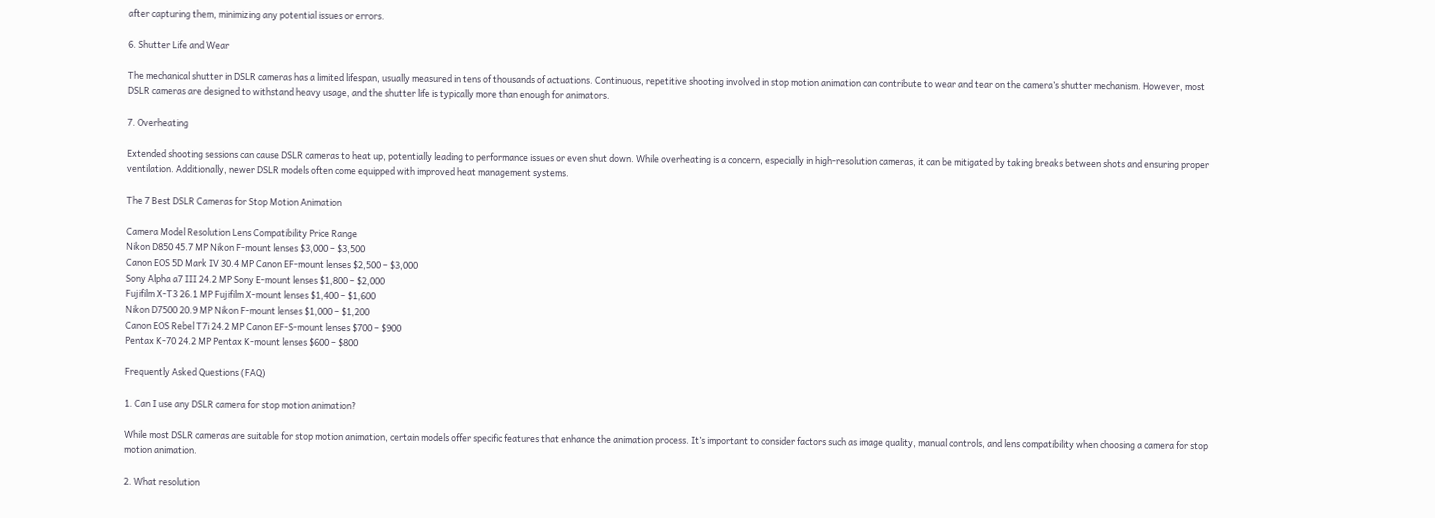after capturing them, minimizing any potential issues or errors.

6. Shutter Life and Wear

The mechanical shutter in DSLR cameras has a limited lifespan, usually measured in tens of thousands of actuations. Continuous, repetitive shooting involved in stop motion animation can contribute to wear and tear on the camera’s shutter mechanism. However, most DSLR cameras are designed to withstand heavy usage, and the shutter life is typically more than enough for animators.

7. Overheating

Extended shooting sessions can cause DSLR cameras to heat up, potentially leading to performance issues or even shut down. While overheating is a concern, especially in high-resolution cameras, it can be mitigated by taking breaks between shots and ensuring proper ventilation. Additionally, newer DSLR models often come equipped with improved heat management systems.

The 7 Best DSLR Cameras for Stop Motion Animation

Camera Model Resolution Lens Compatibility Price Range
Nikon D850 45.7 MP Nikon F-mount lenses $3,000 – $3,500
Canon EOS 5D Mark IV 30.4 MP Canon EF-mount lenses $2,500 – $3,000
Sony Alpha a7 III 24.2 MP Sony E-mount lenses $1,800 – $2,000
Fujifilm X-T3 26.1 MP Fujifilm X-mount lenses $1,400 – $1,600
Nikon D7500 20.9 MP Nikon F-mount lenses $1,000 – $1,200
Canon EOS Rebel T7i 24.2 MP Canon EF-S-mount lenses $700 – $900
Pentax K-70 24.2 MP Pentax K-mount lenses $600 – $800

Frequently Asked Questions (FAQ)

1. Can I use any DSLR camera for stop motion animation?

While most DSLR cameras are suitable for stop motion animation, certain models offer specific features that enhance the animation process. It’s important to consider factors such as image quality, manual controls, and lens compatibility when choosing a camera for stop motion animation.

2. What resolution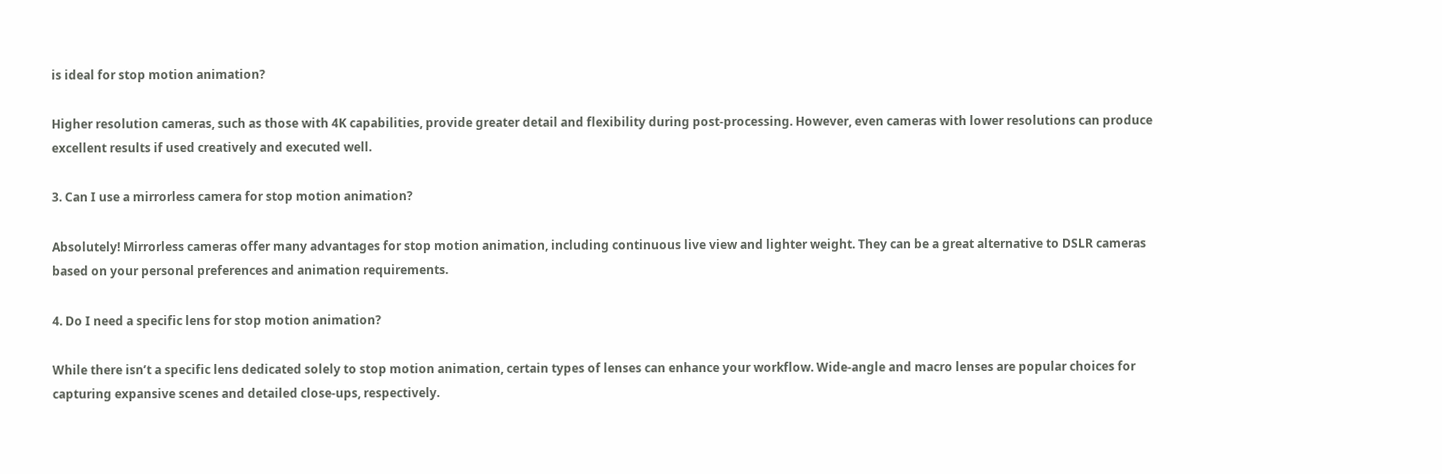is ideal for stop motion animation?

Higher resolution cameras, such as those with 4K capabilities, provide greater detail and flexibility during post-processing. However, even cameras with lower resolutions can produce excellent results if used creatively and executed well.

3. Can I use a mirrorless camera for stop motion animation?

Absolutely! Mirrorless cameras offer many advantages for stop motion animation, including continuous live view and lighter weight. They can be a great alternative to DSLR cameras based on your personal preferences and animation requirements.

4. Do I need a specific lens for stop motion animation?

While there isn’t a specific lens dedicated solely to stop motion animation, certain types of lenses can enhance your workflow. Wide-angle and macro lenses are popular choices for capturing expansive scenes and detailed close-ups, respectively.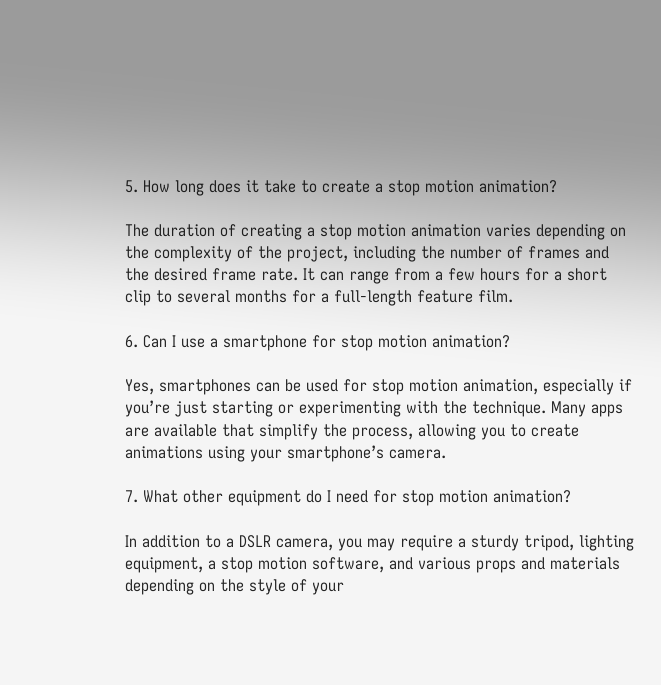5. How long does it take to create a stop motion animation?

The duration of creating a stop motion animation varies depending on the complexity of the project, including the number of frames and the desired frame rate. It can range from a few hours for a short clip to several months for a full-length feature film.

6. Can I use a smartphone for stop motion animation?

Yes, smartphones can be used for stop motion animation, especially if you’re just starting or experimenting with the technique. Many apps are available that simplify the process, allowing you to create animations using your smartphone’s camera.

7. What other equipment do I need for stop motion animation?

In addition to a DSLR camera, you may require a sturdy tripod, lighting equipment, a stop motion software, and various props and materials depending on the style of your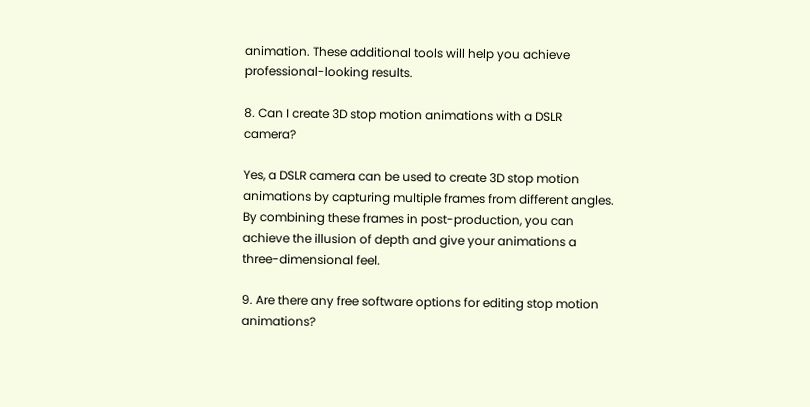animation. These additional tools will help you achieve professional-looking results.

8. Can I create 3D stop motion animations with a DSLR camera?

Yes, a DSLR camera can be used to create 3D stop motion animations by capturing multiple frames from different angles. By combining these frames in post-production, you can achieve the illusion of depth and give your animations a three-dimensional feel.

9. Are there any free software options for editing stop motion animations?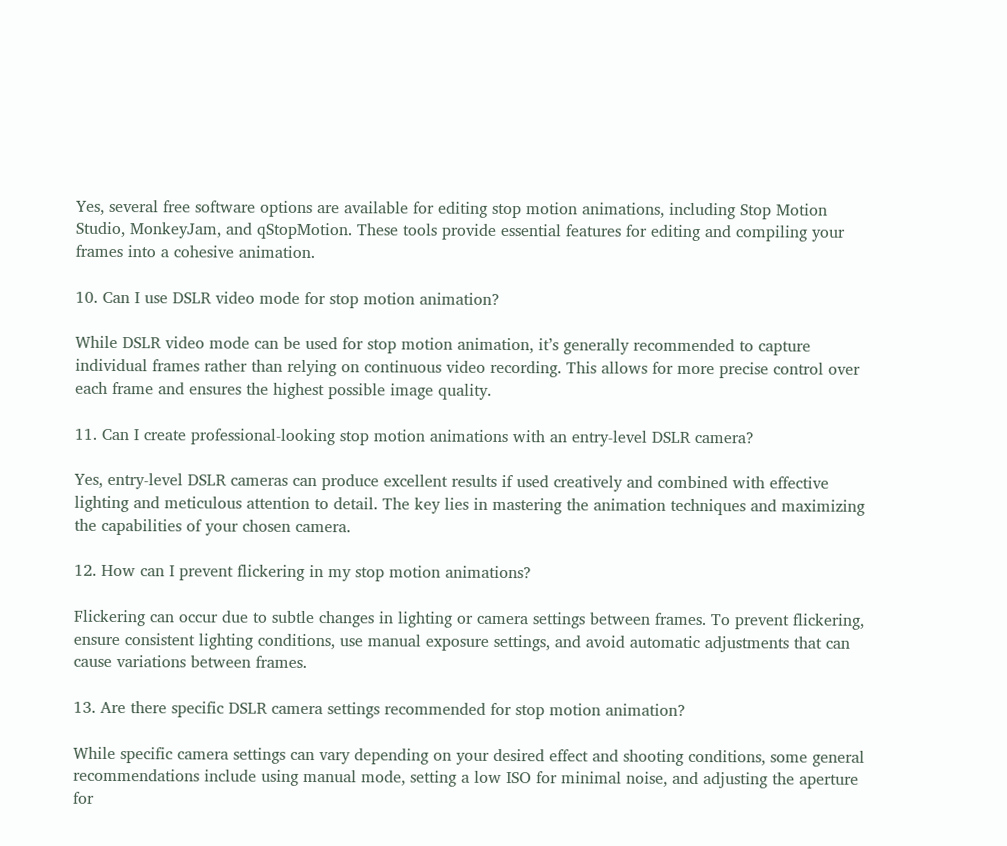Yes, several free software options are available for editing stop motion animations, including Stop Motion Studio, MonkeyJam, and qStopMotion. These tools provide essential features for editing and compiling your frames into a cohesive animation.

10. Can I use DSLR video mode for stop motion animation?

While DSLR video mode can be used for stop motion animation, it’s generally recommended to capture individual frames rather than relying on continuous video recording. This allows for more precise control over each frame and ensures the highest possible image quality.

11. Can I create professional-looking stop motion animations with an entry-level DSLR camera?

Yes, entry-level DSLR cameras can produce excellent results if used creatively and combined with effective lighting and meticulous attention to detail. The key lies in mastering the animation techniques and maximizing the capabilities of your chosen camera.

12. How can I prevent flickering in my stop motion animations?

Flickering can occur due to subtle changes in lighting or camera settings between frames. To prevent flickering, ensure consistent lighting conditions, use manual exposure settings, and avoid automatic adjustments that can cause variations between frames.

13. Are there specific DSLR camera settings recommended for stop motion animation?

While specific camera settings can vary depending on your desired effect and shooting conditions, some general recommendations include using manual mode, setting a low ISO for minimal noise, and adjusting the aperture for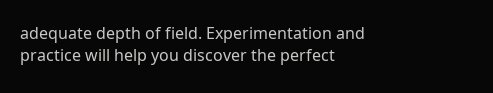adequate depth of field. Experimentation and practice will help you discover the perfect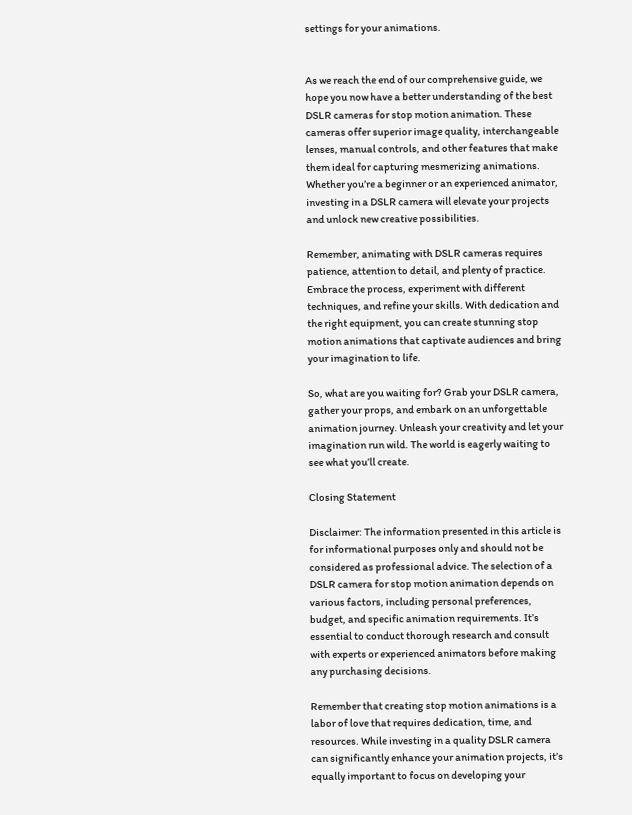settings for your animations.


As we reach the end of our comprehensive guide, we hope you now have a better understanding of the best DSLR cameras for stop motion animation. These cameras offer superior image quality, interchangeable lenses, manual controls, and other features that make them ideal for capturing mesmerizing animations. Whether you’re a beginner or an experienced animator, investing in a DSLR camera will elevate your projects and unlock new creative possibilities.

Remember, animating with DSLR cameras requires patience, attention to detail, and plenty of practice. Embrace the process, experiment with different techniques, and refine your skills. With dedication and the right equipment, you can create stunning stop motion animations that captivate audiences and bring your imagination to life.

So, what are you waiting for? Grab your DSLR camera, gather your props, and embark on an unforgettable animation journey. Unleash your creativity and let your imagination run wild. The world is eagerly waiting to see what you’ll create.

Closing Statement

Disclaimer: The information presented in this article is for informational purposes only and should not be considered as professional advice. The selection of a DSLR camera for stop motion animation depends on various factors, including personal preferences, budget, and specific animation requirements. It’s essential to conduct thorough research and consult with experts or experienced animators before making any purchasing decisions.

Remember that creating stop motion animations is a labor of love that requires dedication, time, and resources. While investing in a quality DSLR camera can significantly enhance your animation projects, it’s equally important to focus on developing your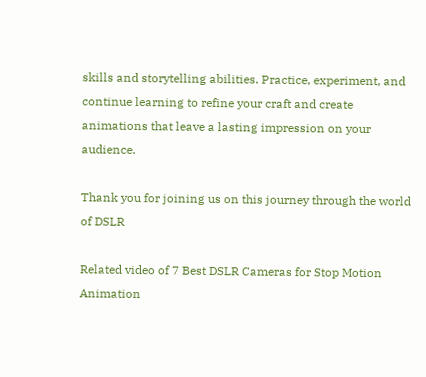skills and storytelling abilities. Practice, experiment, and continue learning to refine your craft and create animations that leave a lasting impression on your audience.

Thank you for joining us on this journey through the world of DSLR

Related video of 7 Best DSLR Cameras for Stop Motion Animation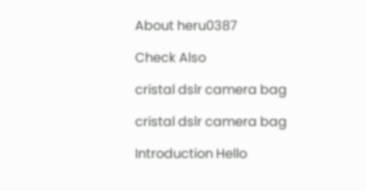About heru0387

Check Also

cristal dslr camera bag

cristal dslr camera bag

Introduction Hello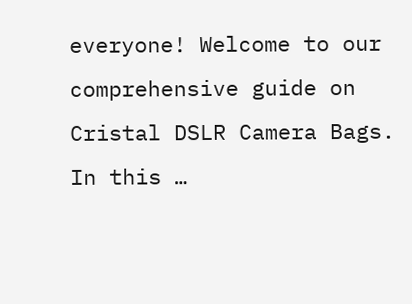everyone! Welcome to our comprehensive guide on Cristal DSLR Camera Bags. In this …